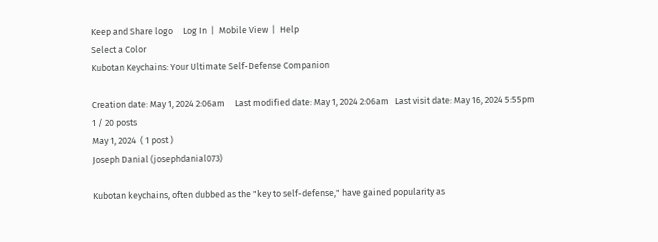Keep and Share logo     Log In  |  Mobile View  |  Help
Select a Color
Kubotan Keychains: Your Ultimate Self-Defense Companion

Creation date: May 1, 2024 2:06am     Last modified date: May 1, 2024 2:06am   Last visit date: May 16, 2024 5:55pm
1 / 20 posts
May 1, 2024  ( 1 post )
Joseph Danial (josephdanial073)

Kubotan keychains, often dubbed as the "key to self-defense," have gained popularity as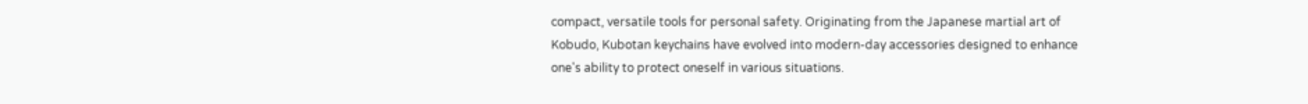compact, versatile tools for personal safety. Originating from the Japanese martial art of Kobudo, Kubotan keychains have evolved into modern-day accessories designed to enhance one's ability to protect oneself in various situations.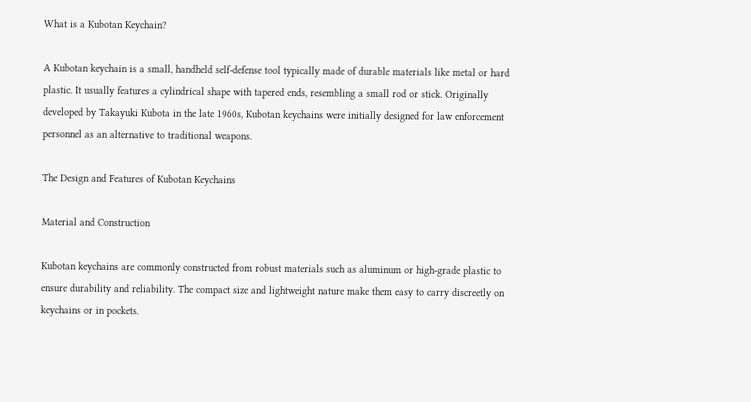What is a Kubotan Keychain?

A Kubotan keychain is a small, handheld self-defense tool typically made of durable materials like metal or hard plastic. It usually features a cylindrical shape with tapered ends, resembling a small rod or stick. Originally developed by Takayuki Kubota in the late 1960s, Kubotan keychains were initially designed for law enforcement personnel as an alternative to traditional weapons.

The Design and Features of Kubotan Keychains

Material and Construction

Kubotan keychains are commonly constructed from robust materials such as aluminum or high-grade plastic to ensure durability and reliability. The compact size and lightweight nature make them easy to carry discreetly on keychains or in pockets.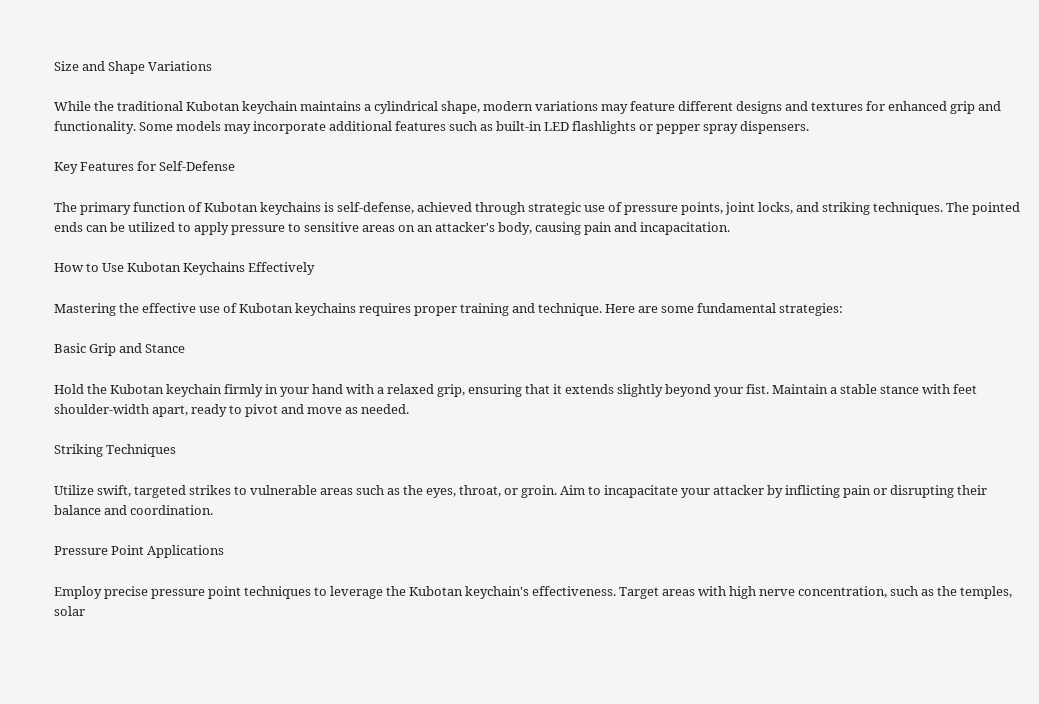Size and Shape Variations

While the traditional Kubotan keychain maintains a cylindrical shape, modern variations may feature different designs and textures for enhanced grip and functionality. Some models may incorporate additional features such as built-in LED flashlights or pepper spray dispensers.

Key Features for Self-Defense

The primary function of Kubotan keychains is self-defense, achieved through strategic use of pressure points, joint locks, and striking techniques. The pointed ends can be utilized to apply pressure to sensitive areas on an attacker's body, causing pain and incapacitation.

How to Use Kubotan Keychains Effectively

Mastering the effective use of Kubotan keychains requires proper training and technique. Here are some fundamental strategies:

Basic Grip and Stance

Hold the Kubotan keychain firmly in your hand with a relaxed grip, ensuring that it extends slightly beyond your fist. Maintain a stable stance with feet shoulder-width apart, ready to pivot and move as needed.

Striking Techniques

Utilize swift, targeted strikes to vulnerable areas such as the eyes, throat, or groin. Aim to incapacitate your attacker by inflicting pain or disrupting their balance and coordination.

Pressure Point Applications

Employ precise pressure point techniques to leverage the Kubotan keychain's effectiveness. Target areas with high nerve concentration, such as the temples, solar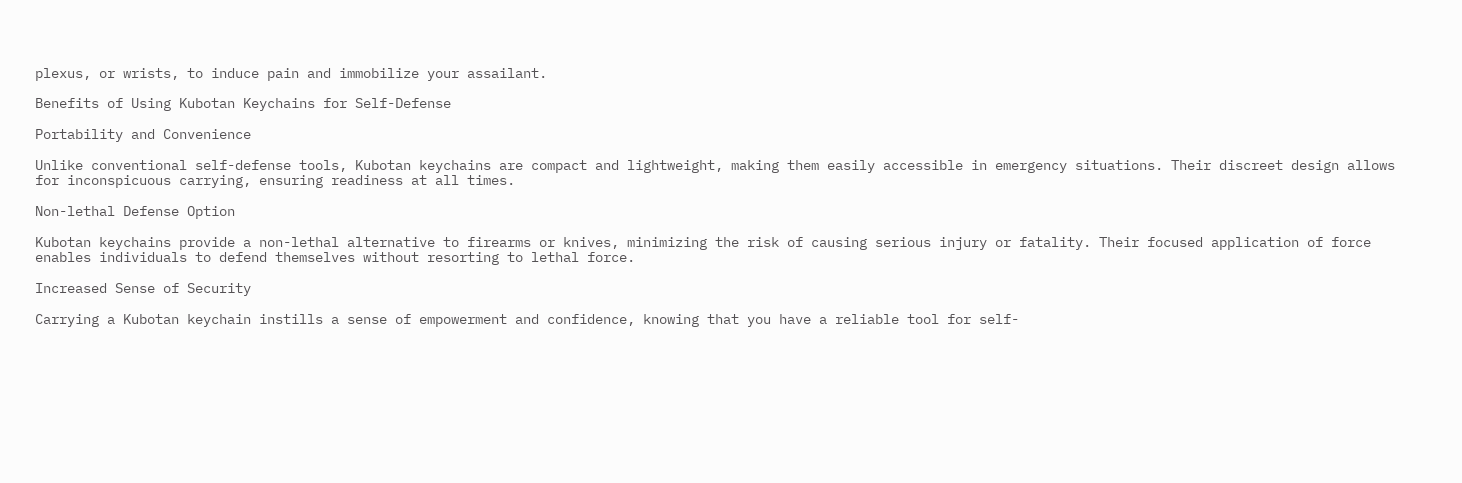plexus, or wrists, to induce pain and immobilize your assailant.

Benefits of Using Kubotan Keychains for Self-Defense

Portability and Convenience

Unlike conventional self-defense tools, Kubotan keychains are compact and lightweight, making them easily accessible in emergency situations. Their discreet design allows for inconspicuous carrying, ensuring readiness at all times.

Non-lethal Defense Option

Kubotan keychains provide a non-lethal alternative to firearms or knives, minimizing the risk of causing serious injury or fatality. Their focused application of force enables individuals to defend themselves without resorting to lethal force.

Increased Sense of Security

Carrying a Kubotan keychain instills a sense of empowerment and confidence, knowing that you have a reliable tool for self-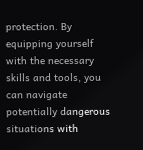protection. By equipping yourself with the necessary skills and tools, you can navigate potentially dangerous situations with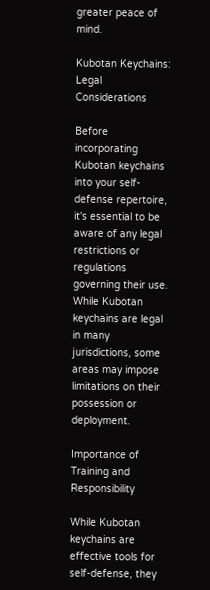greater peace of mind.

Kubotan Keychains: Legal Considerations

Before incorporating Kubotan keychains into your self-defense repertoire, it's essential to be aware of any legal restrictions or regulations governing their use. While Kubotan keychains are legal in many jurisdictions, some areas may impose limitations on their possession or deployment.

Importance of Training and Responsibility

While Kubotan keychains are effective tools for self-defense, they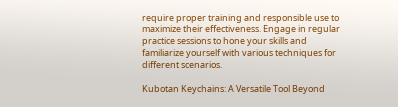require proper training and responsible use to maximize their effectiveness. Engage in regular practice sessions to hone your skills and familiarize yourself with various techniques for different scenarios.

Kubotan Keychains: A Versatile Tool Beyond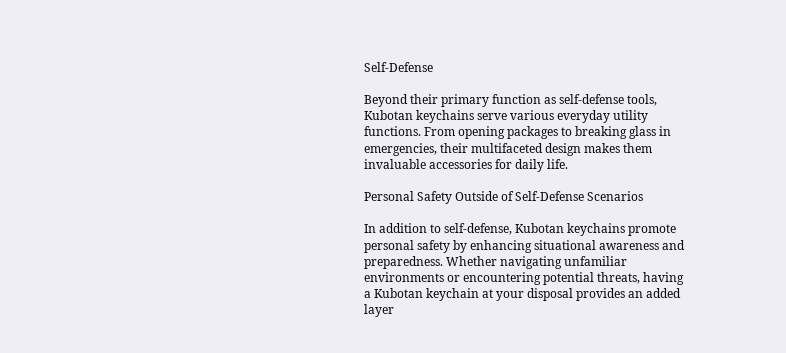Self-Defense

Beyond their primary function as self-defense tools, Kubotan keychains serve various everyday utility functions. From opening packages to breaking glass in emergencies, their multifaceted design makes them invaluable accessories for daily life.

Personal Safety Outside of Self-Defense Scenarios

In addition to self-defense, Kubotan keychains promote personal safety by enhancing situational awareness and preparedness. Whether navigating unfamiliar environments or encountering potential threats, having a Kubotan keychain at your disposal provides an added layer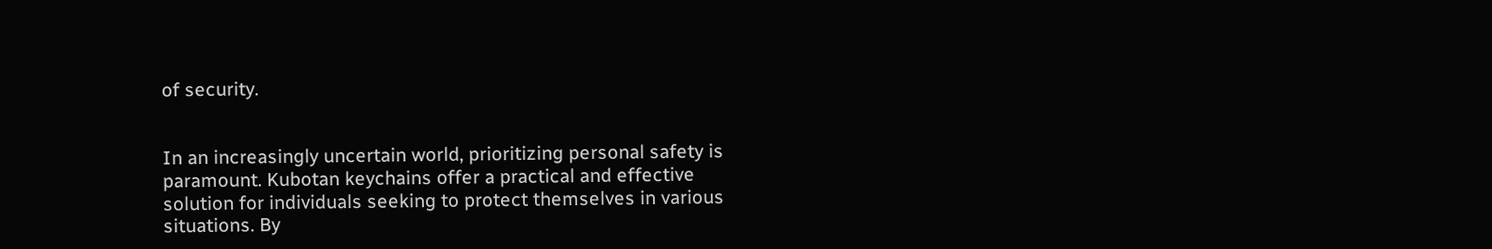of security.


In an increasingly uncertain world, prioritizing personal safety is paramount. Kubotan keychains offer a practical and effective solution for individuals seeking to protect themselves in various situations. By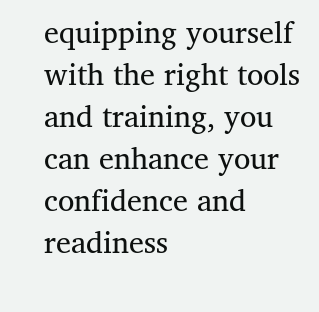equipping yourself with the right tools and training, you can enhance your confidence and readiness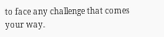to face any challenge that comes your way.